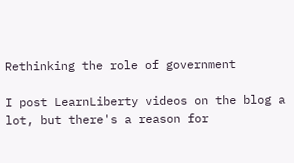Rethinking the role of government

I post LearnLiberty videos on the blog a lot, but there's a reason for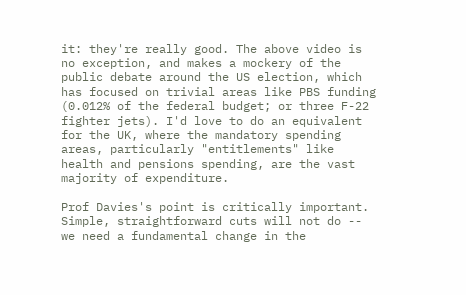it: they're really good. The above video is no exception, and makes a mockery of the public debate around the US election, which has focused on trivial areas like PBS funding (0.012% of the federal budget; or three F-22 fighter jets). I'd love to do an equivalent for the UK, where the mandatory spending areas, particularly "entitlements" like health and pensions spending, are the vast majority of expenditure.

Prof Davies's point is critically important. Simple, straightforward cuts will not do -- we need a fundamental change in the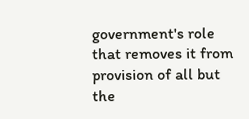government's role that removes it from provision of all but the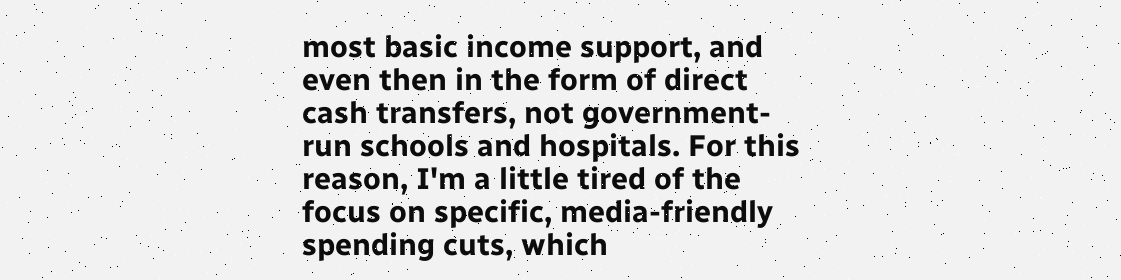most basic income support, and even then in the form of direct cash transfers, not government-run schools and hospitals. For this reason, I'm a little tired of the focus on specific, media-friendly spending cuts, which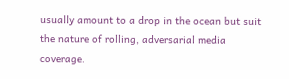usually amount to a drop in the ocean but suit the nature of rolling, adversarial media coverage.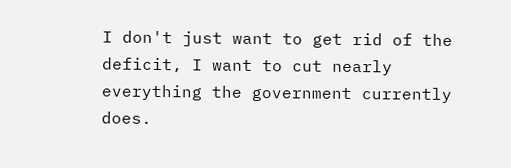I don't just want to get rid of the deficit, I want to cut nearly everything the government currently does.